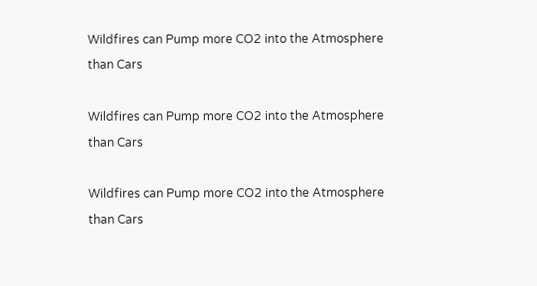Wildfires can Pump more CO2 into the Atmosphere than Cars

Wildfires can Pump more CO2 into the Atmosphere than Cars

Wildfires can Pump more CO2 into the Atmosphere than Cars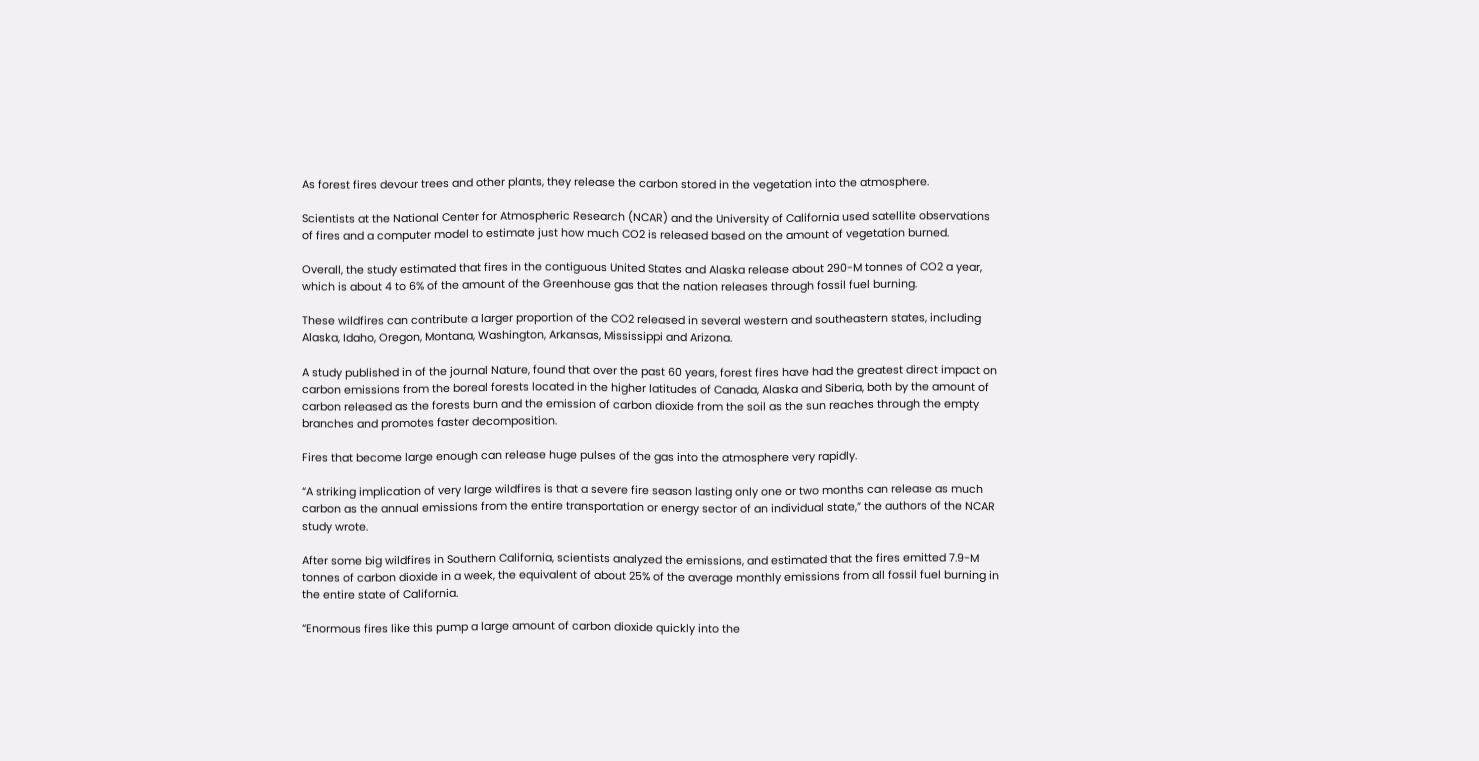As forest fires devour trees and other plants, they release the carbon stored in the vegetation into the atmosphere.

Scientists at the National Center for Atmospheric Research (NCAR) and the University of California used satellite observations of fires and a computer model to estimate just how much CO2 is released based on the amount of vegetation burned.

Overall, the study estimated that fires in the contiguous United States and Alaska release about 290-M tonnes of CO2 a year, which is about 4 to 6% of the amount of the Greenhouse gas that the nation releases through fossil fuel burning.

These wildfires can contribute a larger proportion of the CO2 released in several western and southeastern states, including Alaska, Idaho, Oregon, Montana, Washington, Arkansas, Mississippi and Arizona.

A study published in of the journal Nature, found that over the past 60 years, forest fires have had the greatest direct impact on carbon emissions from the boreal forests located in the higher latitudes of Canada, Alaska and Siberia, both by the amount of carbon released as the forests burn and the emission of carbon dioxide from the soil as the sun reaches through the empty branches and promotes faster decomposition.

Fires that become large enough can release huge pulses of the gas into the atmosphere very rapidly.

“A striking implication of very large wildfires is that a severe fire season lasting only one or two months can release as much carbon as the annual emissions from the entire transportation or energy sector of an individual state,” the authors of the NCAR study wrote.

After some big wildfires in Southern California, scientists analyzed the emissions, and estimated that the fires emitted 7.9-M tonnes of carbon dioxide in a week, the equivalent of about 25% of the average monthly emissions from all fossil fuel burning in the entire state of California.

“Enormous fires like this pump a large amount of carbon dioxide quickly into the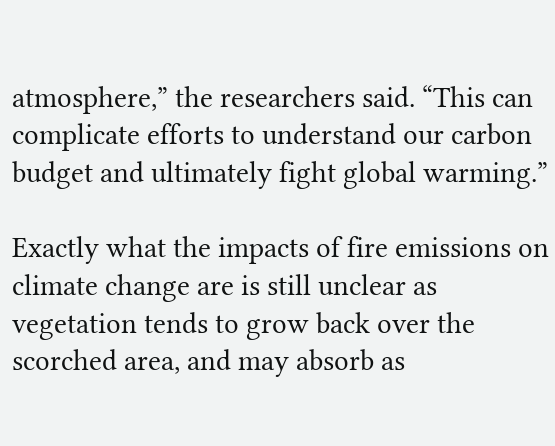atmosphere,” the researchers said. “This can complicate efforts to understand our carbon budget and ultimately fight global warming.”

Exactly what the impacts of fire emissions on climate change are is still unclear as vegetation tends to grow back over the scorched area, and may absorb as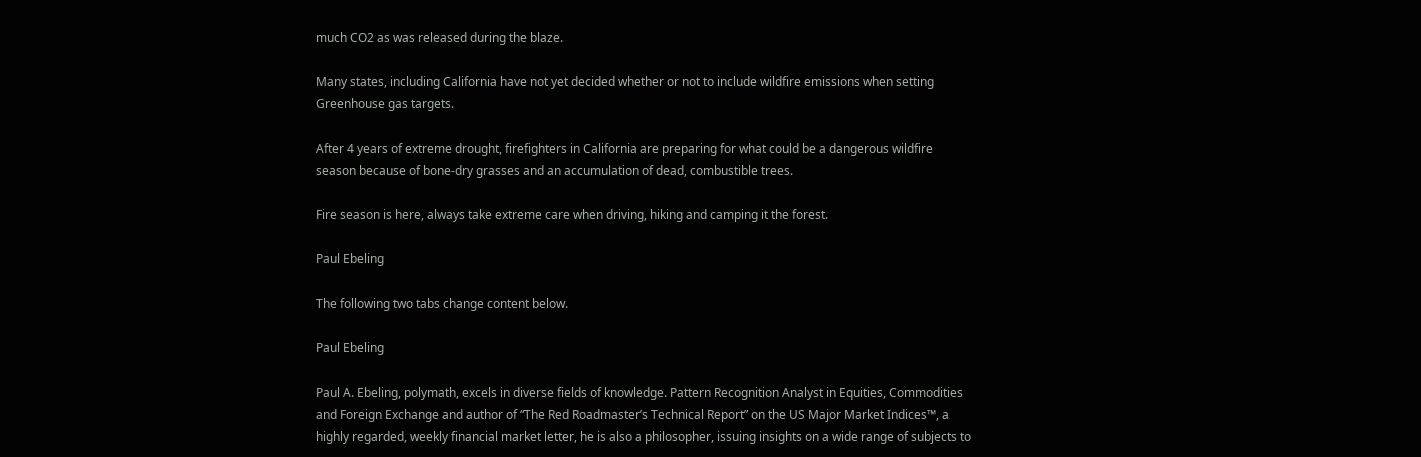much CO2 as was released during the blaze.

Many states, including California have not yet decided whether or not to include wildfire emissions when setting Greenhouse gas targets.

After 4 years of extreme drought, firefighters in California are preparing for what could be a dangerous wildfire season because of bone-dry grasses and an accumulation of dead, combustible trees.

Fire season is here, always take extreme care when driving, hiking and camping it the forest.

Paul Ebeling

The following two tabs change content below.

Paul Ebeling

Paul A. Ebeling, polymath, excels in diverse fields of knowledge. Pattern Recognition Analyst in Equities, Commodities and Foreign Exchange and author of “The Red Roadmaster’s Technical Report” on the US Major Market Indices™, a highly regarded, weekly financial market letter, he is also a philosopher, issuing insights on a wide range of subjects to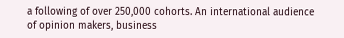a following of over 250,000 cohorts. An international audience of opinion makers, business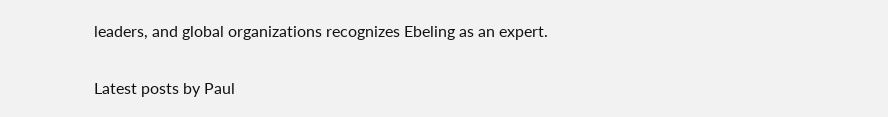leaders, and global organizations recognizes Ebeling as an expert.

Latest posts by Paul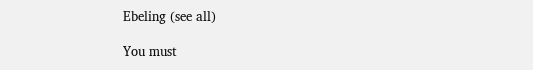Ebeling (see all)

You must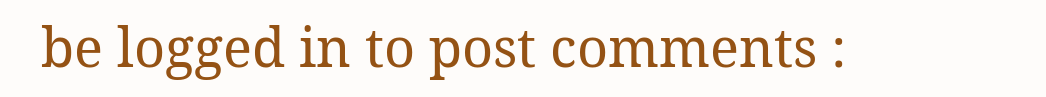be logged in to post comments :